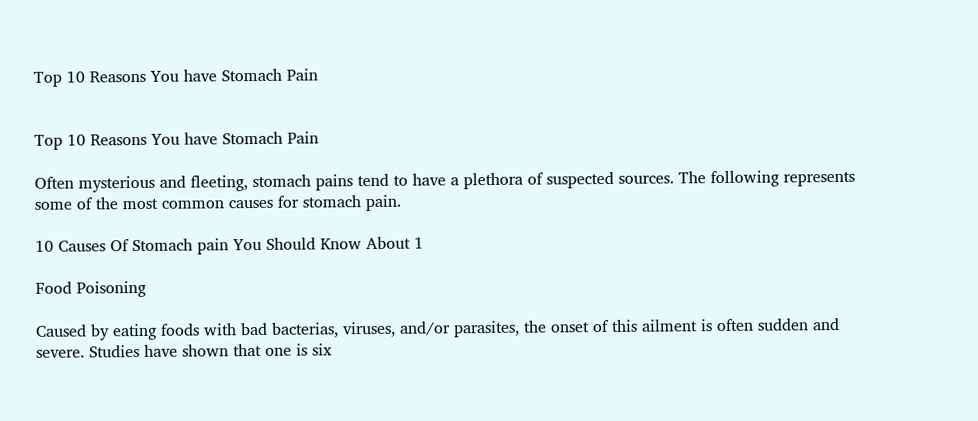Top 10 Reasons You have Stomach Pain


Top 10 Reasons You have Stomach Pain

Often mysterious and fleeting, stomach pains tend to have a plethora of suspected sources. The following represents some of the most common causes for stomach pain.

10 Causes Of Stomach pain You Should Know About 1

Food Poisoning

Caused by eating foods with bad bacterias, viruses, and/or parasites, the onset of this ailment is often sudden and severe. Studies have shown that one is six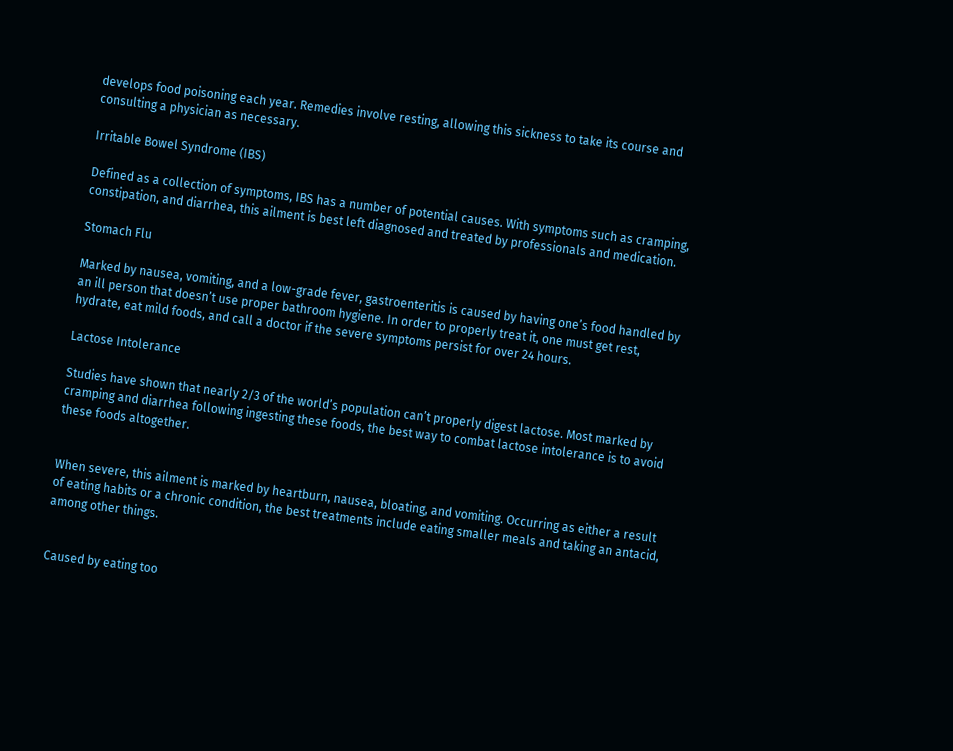develops food poisoning each year. Remedies involve resting, allowing this sickness to take its course and consulting a physician as necessary.

Irritable Bowel Syndrome (IBS)

Defined as a collection of symptoms, IBS has a number of potential causes. With symptoms such as cramping, constipation, and diarrhea, this ailment is best left diagnosed and treated by professionals and medication.

Stomach Flu

Marked by nausea, vomiting, and a low-grade fever, gastroenteritis is caused by having one’s food handled by an ill person that doesn’t use proper bathroom hygiene. In order to properly treat it, one must get rest, hydrate, eat mild foods, and call a doctor if the severe symptoms persist for over 24 hours.

Lactose Intolerance

Studies have shown that nearly 2/3 of the world’s population can’t properly digest lactose. Most marked by cramping and diarrhea following ingesting these foods, the best way to combat lactose intolerance is to avoid these foods altogether.


When severe, this ailment is marked by heartburn, nausea, bloating, and vomiting. Occurring as either a result of eating habits or a chronic condition, the best treatments include eating smaller meals and taking an antacid, among other things.


Caused by eating too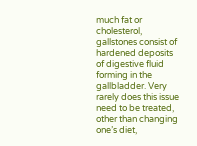much fat or cholesterol, gallstones consist of hardened deposits of digestive fluid forming in the gallbladder. Very rarely does this issue need to be treated, other than changing one’s diet,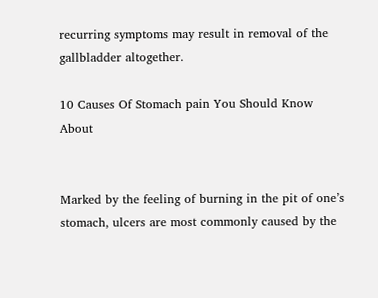recurring symptoms may result in removal of the gallbladder altogether.

10 Causes Of Stomach pain You Should Know About


Marked by the feeling of burning in the pit of one’s stomach, ulcers are most commonly caused by the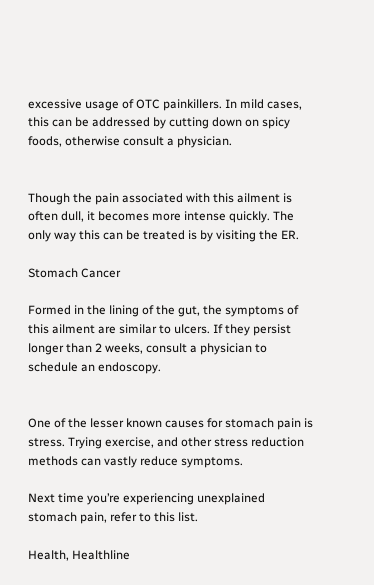excessive usage of OTC painkillers. In mild cases, this can be addressed by cutting down on spicy foods, otherwise consult a physician.


Though the pain associated with this ailment is often dull, it becomes more intense quickly. The only way this can be treated is by visiting the ER.

Stomach Cancer

Formed in the lining of the gut, the symptoms of this ailment are similar to ulcers. If they persist longer than 2 weeks, consult a physician to schedule an endoscopy.


One of the lesser known causes for stomach pain is stress. Trying exercise, and other stress reduction methods can vastly reduce symptoms.

Next time you’re experiencing unexplained stomach pain, refer to this list.

Health, Healthline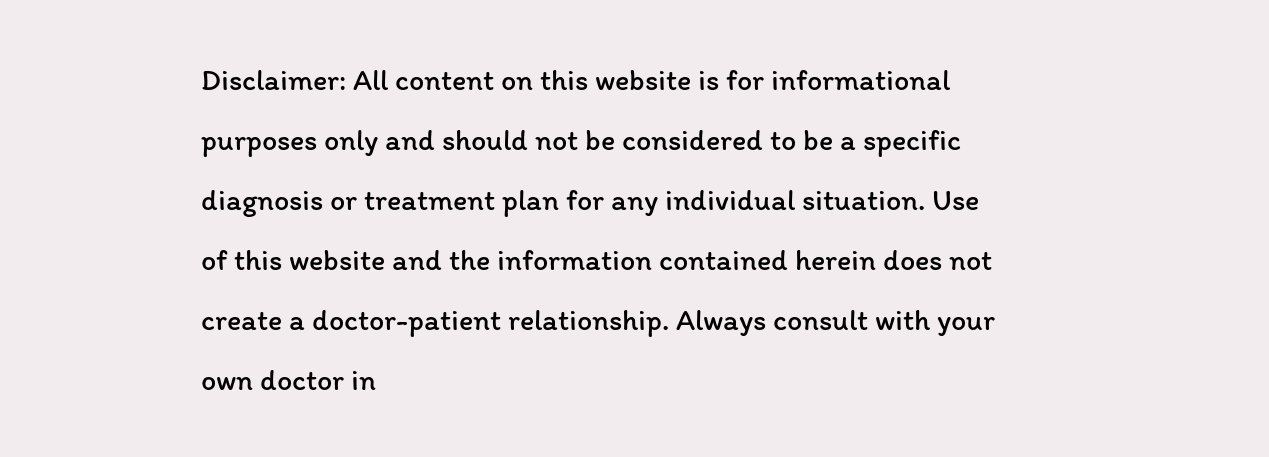Disclaimer: All content on this website is for informational purposes only and should not be considered to be a specific diagnosis or treatment plan for any individual situation. Use of this website and the information contained herein does not create a doctor-patient relationship. Always consult with your own doctor in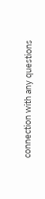connection with any questions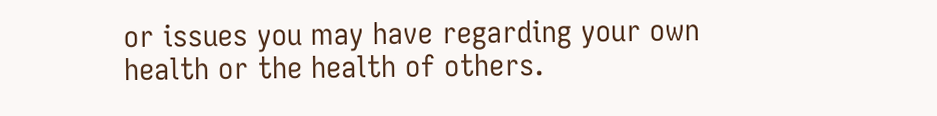or issues you may have regarding your own health or the health of others.